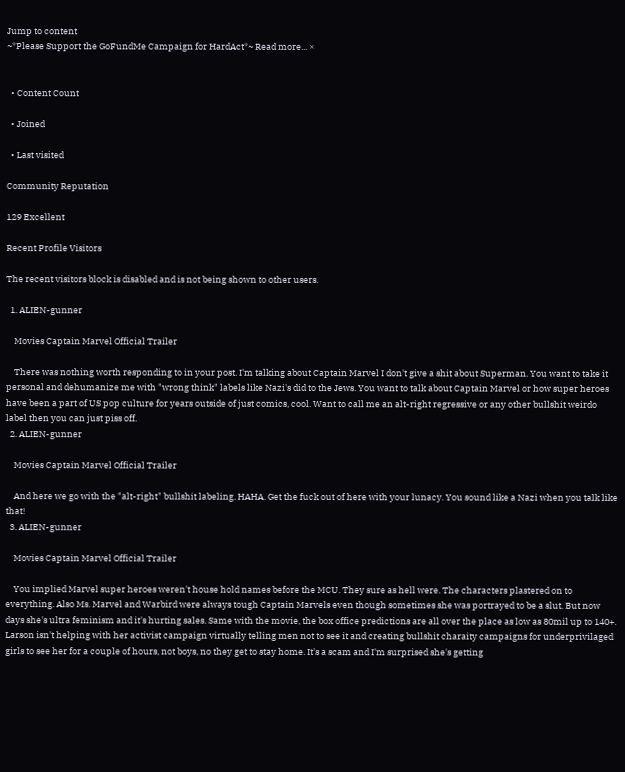Jump to content
~*Please Support the GoFundMe Campaign for HardAct*~ Read more... ×


  • Content Count

  • Joined

  • Last visited

Community Reputation

129 Excellent

Recent Profile Visitors

The recent visitors block is disabled and is not being shown to other users.

  1. ALIEN-gunner

    Movies Captain Marvel Official Trailer

    There was nothing worth responding to in your post. I'm talking about Captain Marvel I don't give a shit about Superman. You want to take it personal and dehumanize me with "wrong think" labels like Nazi's did to the Jews. You want to talk about Captain Marvel or how super heroes have been a part of US pop culture for years outside of just comics, cool. Want to call me an alt-right regressive or any other bullshit weirdo label then you can just piss off.
  2. ALIEN-gunner

    Movies Captain Marvel Official Trailer

    And here we go with the "alt-right" bullshit labeling. HAHA. Get the fuck out of here with your lunacy. You sound like a Nazi when you talk like that!
  3. ALIEN-gunner

    Movies Captain Marvel Official Trailer

    You implied Marvel super heroes weren't house hold names before the MCU. They sure as hell were. The characters plastered on to everything. Also Ms. Marvel and Warbird were always tough Captain Marvels even though sometimes she was portrayed to be a slut. But now days she's ultra feminism and it's hurting sales. Same with the movie, the box office predictions are all over the place as low as 80mil up to 140+. Larson isn't helping with her activist campaign virtually telling men not to see it and creating bullshit charaity campaigns for underprivilaged girls to see her for a couple of hours, not boys, no they get to stay home. It's a scam and I'm surprised she's getting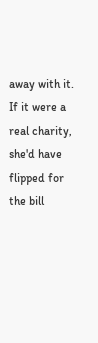away with it. If it were a real charity, she'd have flipped for the bill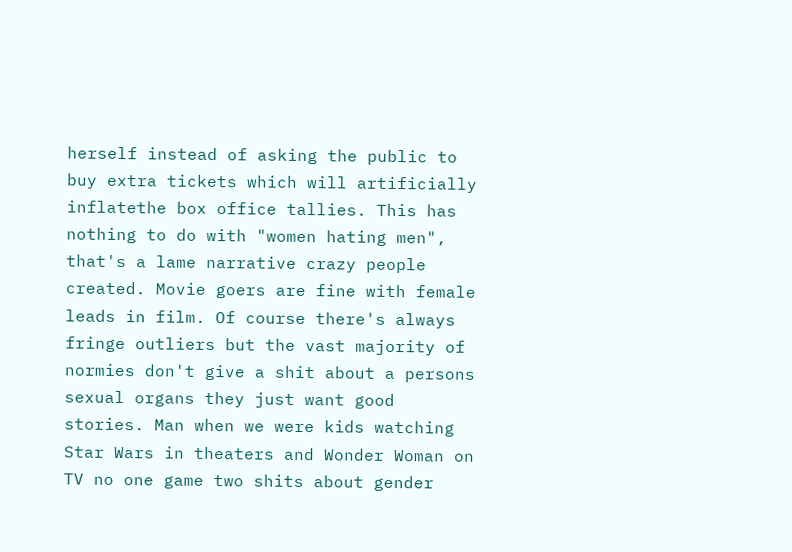herself instead of asking the public to buy extra tickets which will artificially inflatethe box office tallies. This has nothing to do with "women hating men", that's a lame narrative crazy people created. Movie goers are fine with female leads in film. Of course there's always fringe outliers but the vast majority of normies don't give a shit about a persons sexual organs they just want good stories. Man when we were kids watching Star Wars in theaters and Wonder Woman on TV no one game two shits about gender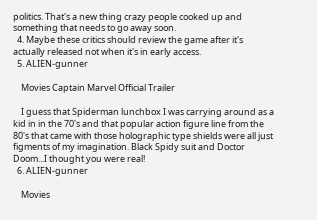politics. That's a new thing crazy people cooked up and something that needs to go away soon.
  4. Maybe these critics should review the game after it's actually released not when it's in early access.
  5. ALIEN-gunner

    Movies Captain Marvel Official Trailer

    I guess that Spiderman lunchbox I was carrying around as a kid in in the 70's and that popular action figure line from the 80's that came with those holographic type shields were all just figments of my imagination. Black Spidy suit and Doctor Doom...I thought you were real!
  6. ALIEN-gunner

    Movies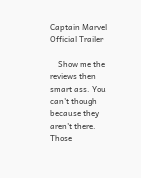Captain Marvel Official Trailer

    Show me the reviews then smart ass. You can't though because they aren't there. Those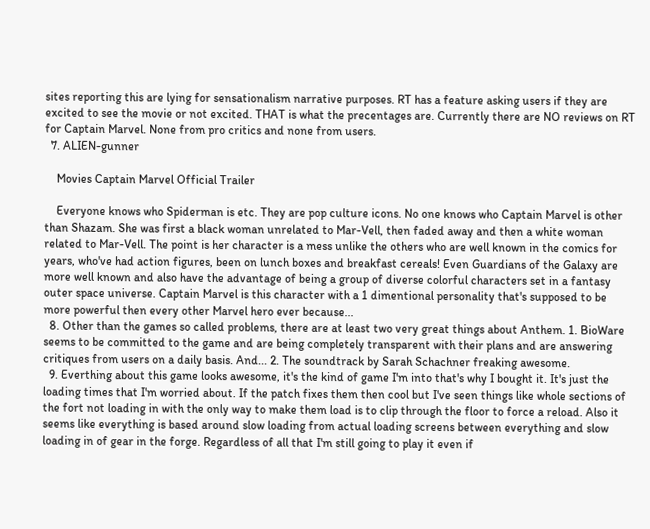sites reporting this are lying for sensationalism narrative purposes. RT has a feature asking users if they are excited to see the movie or not excited. THAT is what the precentages are. Currently there are NO reviews on RT for Captain Marvel. None from pro critics and none from users.
  7. ALIEN-gunner

    Movies Captain Marvel Official Trailer

    Everyone knows who Spiderman is etc. They are pop culture icons. No one knows who Captain Marvel is other than Shazam. She was first a black woman unrelated to Mar-Vell, then faded away and then a white woman related to Mar-Vell. The point is her character is a mess unlike the others who are well known in the comics for years, who've had action figures, been on lunch boxes and breakfast cereals! Even Guardians of the Galaxy are more well known and also have the advantage of being a group of diverse colorful characters set in a fantasy outer space universe. Captain Marvel is this character with a 1 dimentional personality that's supposed to be more powerful then every other Marvel hero ever because...
  8. Other than the games so called problems, there are at least two very great things about Anthem. 1. BioWare seems to be committed to the game and are being completely transparent with their plans and are answering critiques from users on a daily basis. And... 2. The soundtrack by Sarah Schachner freaking awesome.
  9. Everthing about this game looks awesome, it's the kind of game I'm into that's why I bought it. It's just the loading times that I'm worried about. If the patch fixes them then cool but I've seen things like whole sections of the fort not loading in with the only way to make them load is to clip through the floor to force a reload. Also it seems like everything is based around slow loading from actual loading screens between everything and slow loading in of gear in the forge. Regardless of all that I'm still going to play it even if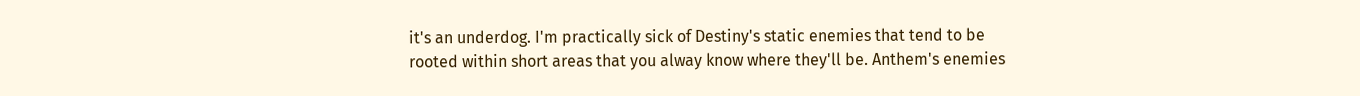it's an underdog. I'm practically sick of Destiny's static enemies that tend to be rooted within short areas that you alway know where they'll be. Anthem's enemies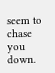seem to chase you down.